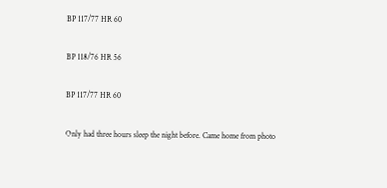BP 117/77 HR 60

BP 118/76 HR 56

BP 117/77 HR 60

Only had three hours sleep the night before. Came home from photo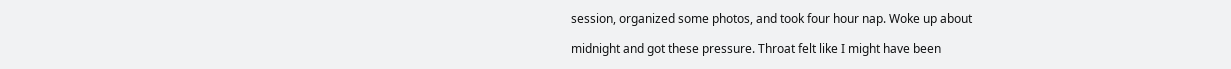session, organized some photos, and took four hour nap. Woke up about

midnight and got these pressure. Throat felt like I might have been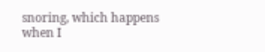snoring, which happens when I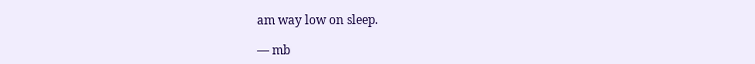am way low on sleep.

— mb